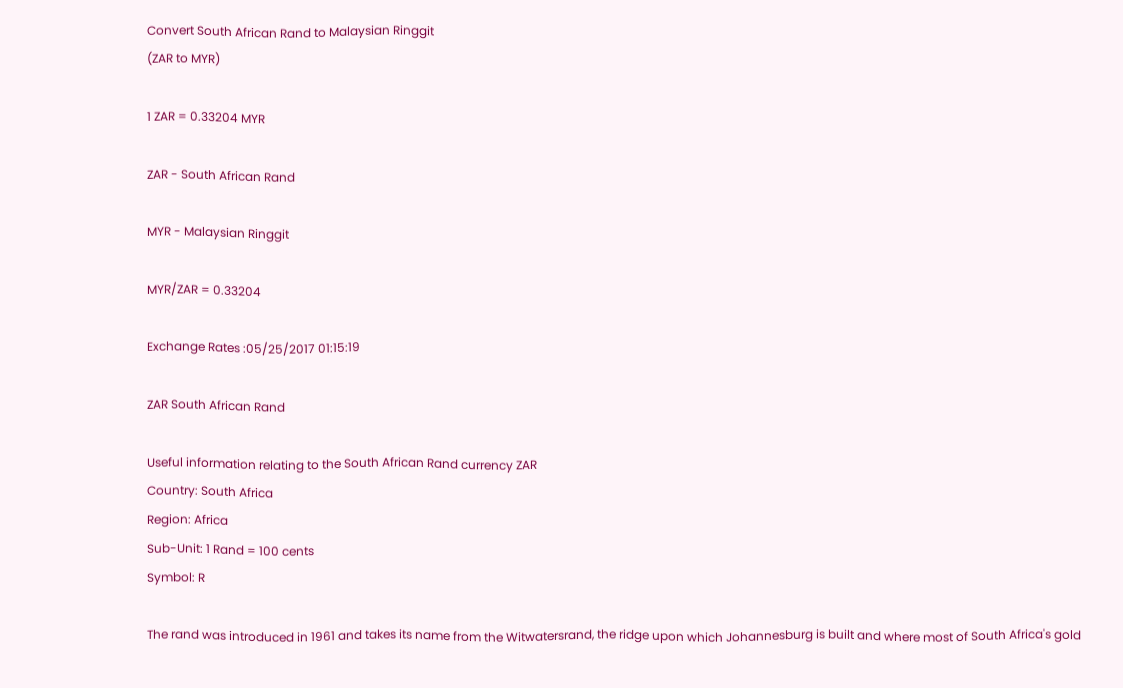Convert South African Rand to Malaysian Ringgit
(ZAR to MYR)

1 ZAR = 0.33204 MYR

ZAR - South African Rand

MYR - Malaysian Ringgit

MYR/ZAR = 0.33204

Exchange Rates :05/25/2017 01:15:19

ZAR South African Rand

Useful information relating to the South African Rand currency ZAR
Country: South Africa
Region: Africa
Sub-Unit: 1 Rand = 100 cents
Symbol: R

The rand was introduced in 1961 and takes its name from the Witwatersrand, the ridge upon which Johannesburg is built and where most of South Africa's gold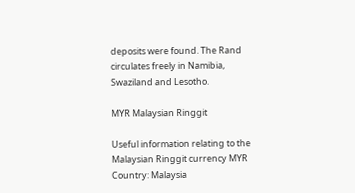deposits were found. The Rand circulates freely in Namibia, Swaziland and Lesotho.

MYR Malaysian Ringgit

Useful information relating to the Malaysian Ringgit currency MYR
Country: Malaysia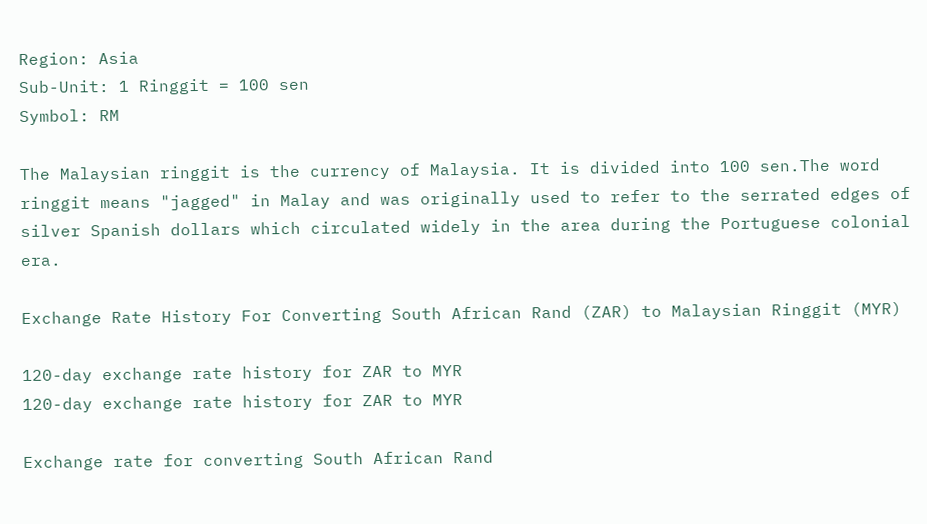Region: Asia
Sub-Unit: 1 Ringgit = 100 sen
Symbol: RM

The Malaysian ringgit is the currency of Malaysia. It is divided into 100 sen.The word ringgit means "jagged" in Malay and was originally used to refer to the serrated edges of silver Spanish dollars which circulated widely in the area during the Portuguese colonial era.

Exchange Rate History For Converting South African Rand (ZAR) to Malaysian Ringgit (MYR)

120-day exchange rate history for ZAR to MYR
120-day exchange rate history for ZAR to MYR

Exchange rate for converting South African Rand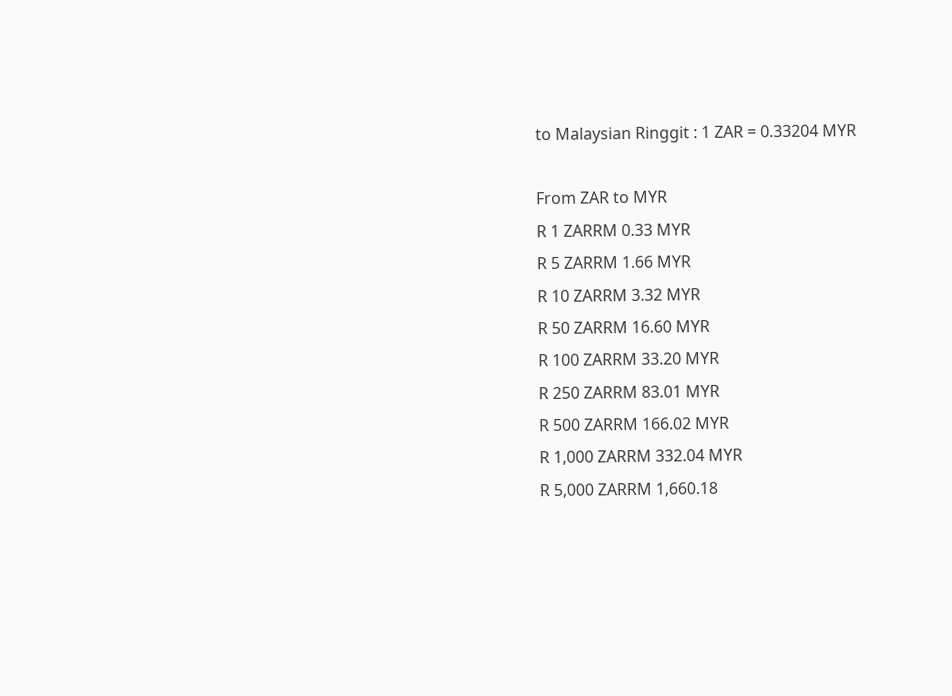to Malaysian Ringgit : 1 ZAR = 0.33204 MYR

From ZAR to MYR
R 1 ZARRM 0.33 MYR
R 5 ZARRM 1.66 MYR
R 10 ZARRM 3.32 MYR
R 50 ZARRM 16.60 MYR
R 100 ZARRM 33.20 MYR
R 250 ZARRM 83.01 MYR
R 500 ZARRM 166.02 MYR
R 1,000 ZARRM 332.04 MYR
R 5,000 ZARRM 1,660.18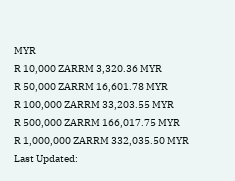MYR
R 10,000 ZARRM 3,320.36 MYR
R 50,000 ZARRM 16,601.78 MYR
R 100,000 ZARRM 33,203.55 MYR
R 500,000 ZARRM 166,017.75 MYR
R 1,000,000 ZARRM 332,035.50 MYR
Last Updated: